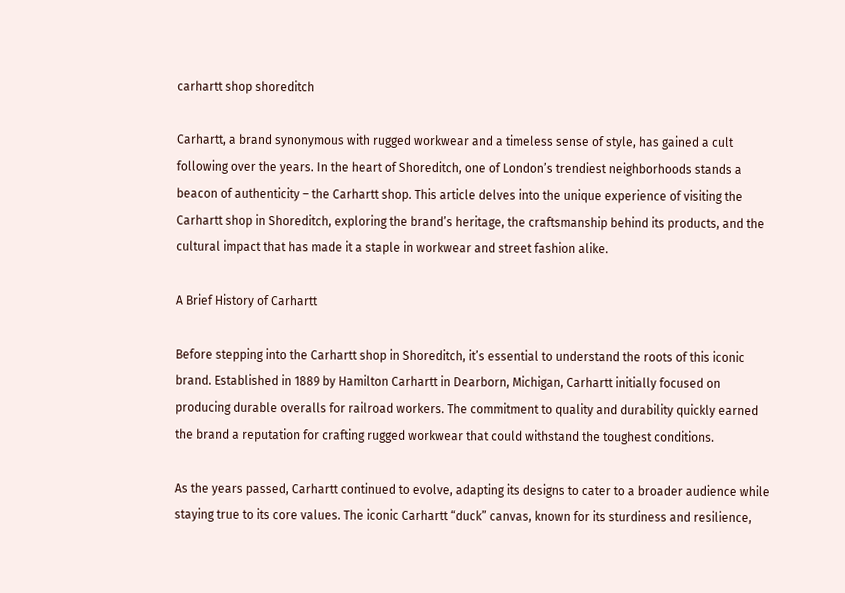carhartt shop shoreditch

Carhartt, a brand synonymous with rugged workwear and a timeless sense of style, has gained a cult following over the years. In the heart of Shoreditch, one of London’s trendiest neighborhoods stands a beacon of authenticity – the Carhartt shop. This article delves into the unique experience of visiting the Carhartt shop in Shoreditch, exploring the brand’s heritage, the craftsmanship behind its products, and the cultural impact that has made it a staple in workwear and street fashion alike.

A Brief History of Carhartt

Before stepping into the Carhartt shop in Shoreditch, it’s essential to understand the roots of this iconic brand. Established in 1889 by Hamilton Carhartt in Dearborn, Michigan, Carhartt initially focused on producing durable overalls for railroad workers. The commitment to quality and durability quickly earned the brand a reputation for crafting rugged workwear that could withstand the toughest conditions.

As the years passed, Carhartt continued to evolve, adapting its designs to cater to a broader audience while staying true to its core values. The iconic Carhartt “duck” canvas, known for its sturdiness and resilience,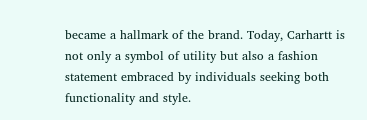became a hallmark of the brand. Today, Carhartt is not only a symbol of utility but also a fashion statement embraced by individuals seeking both functionality and style.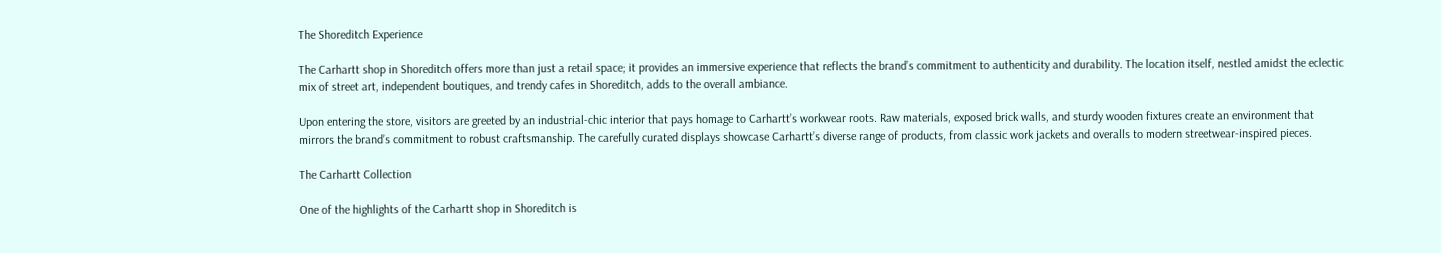The Shoreditch Experience

The Carhartt shop in Shoreditch offers more than just a retail space; it provides an immersive experience that reflects the brand’s commitment to authenticity and durability. The location itself, nestled amidst the eclectic mix of street art, independent boutiques, and trendy cafes in Shoreditch, adds to the overall ambiance.

Upon entering the store, visitors are greeted by an industrial-chic interior that pays homage to Carhartt’s workwear roots. Raw materials, exposed brick walls, and sturdy wooden fixtures create an environment that mirrors the brand’s commitment to robust craftsmanship. The carefully curated displays showcase Carhartt’s diverse range of products, from classic work jackets and overalls to modern streetwear-inspired pieces.

The Carhartt Collection

One of the highlights of the Carhartt shop in Shoreditch is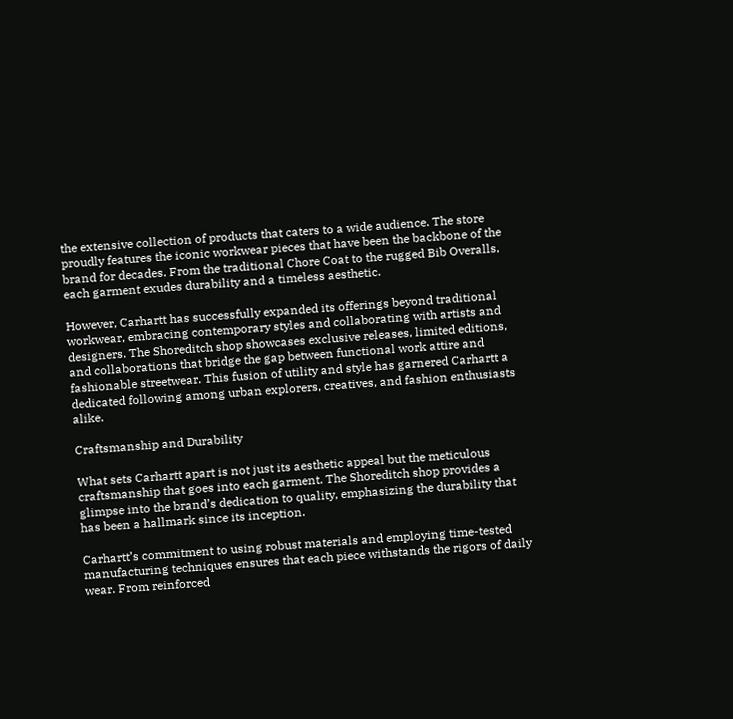the extensive collection of products that caters to a wide audience. The store proudly features the iconic workwear pieces that have been the backbone of the brand for decades. From the traditional Chore Coat to the rugged Bib Overalls, each garment exudes durability and a timeless aesthetic.

However, Carhartt has successfully expanded its offerings beyond traditional workwear, embracing contemporary styles and collaborating with artists and designers. The Shoreditch shop showcases exclusive releases, limited editions, and collaborations that bridge the gap between functional work attire and fashionable streetwear. This fusion of utility and style has garnered Carhartt a dedicated following among urban explorers, creatives, and fashion enthusiasts alike.

Craftsmanship and Durability

What sets Carhartt apart is not just its aesthetic appeal but the meticulous craftsmanship that goes into each garment. The Shoreditch shop provides a glimpse into the brand’s dedication to quality, emphasizing the durability that has been a hallmark since its inception.

Carhartt’s commitment to using robust materials and employing time-tested manufacturing techniques ensures that each piece withstands the rigors of daily wear. From reinforced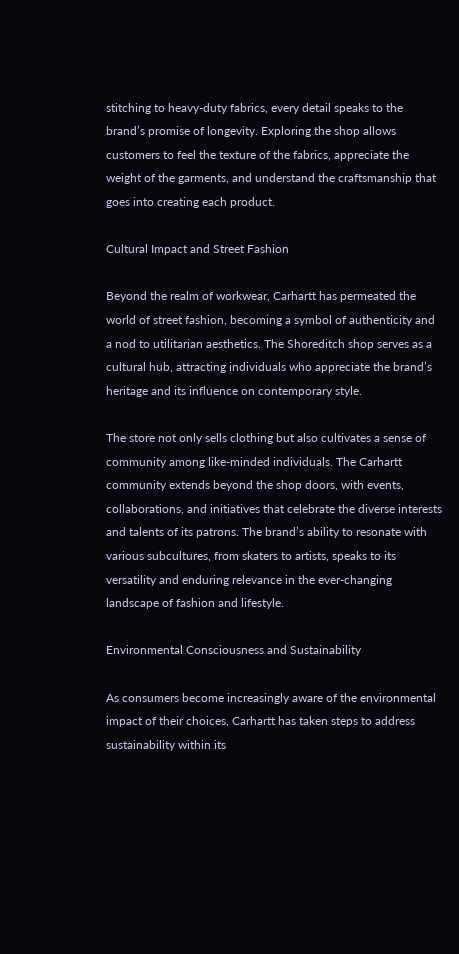stitching to heavy-duty fabrics, every detail speaks to the brand’s promise of longevity. Exploring the shop allows customers to feel the texture of the fabrics, appreciate the weight of the garments, and understand the craftsmanship that goes into creating each product.

Cultural Impact and Street Fashion

Beyond the realm of workwear, Carhartt has permeated the world of street fashion, becoming a symbol of authenticity and a nod to utilitarian aesthetics. The Shoreditch shop serves as a cultural hub, attracting individuals who appreciate the brand’s heritage and its influence on contemporary style.

The store not only sells clothing but also cultivates a sense of community among like-minded individuals. The Carhartt community extends beyond the shop doors, with events, collaborations, and initiatives that celebrate the diverse interests and talents of its patrons. The brand’s ability to resonate with various subcultures, from skaters to artists, speaks to its versatility and enduring relevance in the ever-changing landscape of fashion and lifestyle.

Environmental Consciousness and Sustainability

As consumers become increasingly aware of the environmental impact of their choices, Carhartt has taken steps to address sustainability within its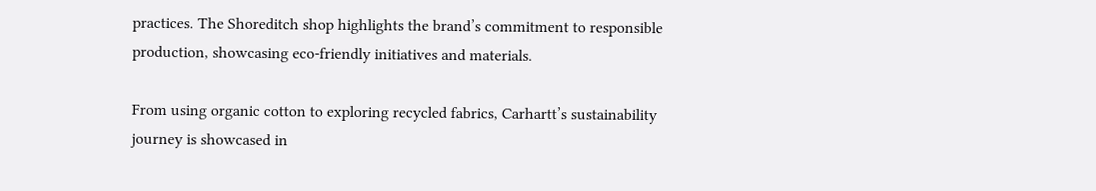practices. The Shoreditch shop highlights the brand’s commitment to responsible production, showcasing eco-friendly initiatives and materials.

From using organic cotton to exploring recycled fabrics, Carhartt’s sustainability journey is showcased in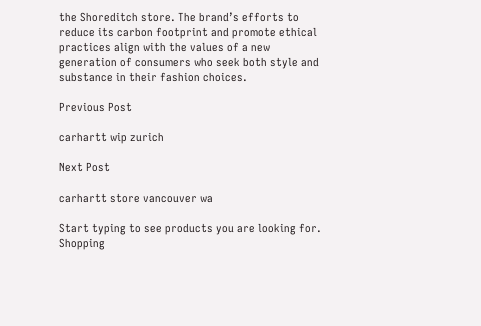the Shoreditch store. The brand’s efforts to reduce its carbon footprint and promote ethical practices align with the values of a new generation of consumers who seek both style and substance in their fashion choices.

Previous Post

carhartt wip zurich

Next Post

carhartt store vancouver wa

Start typing to see products you are looking for.
Shopping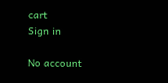cart
Sign in

No account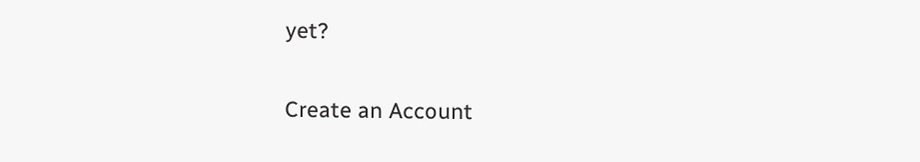yet?

Create an Account